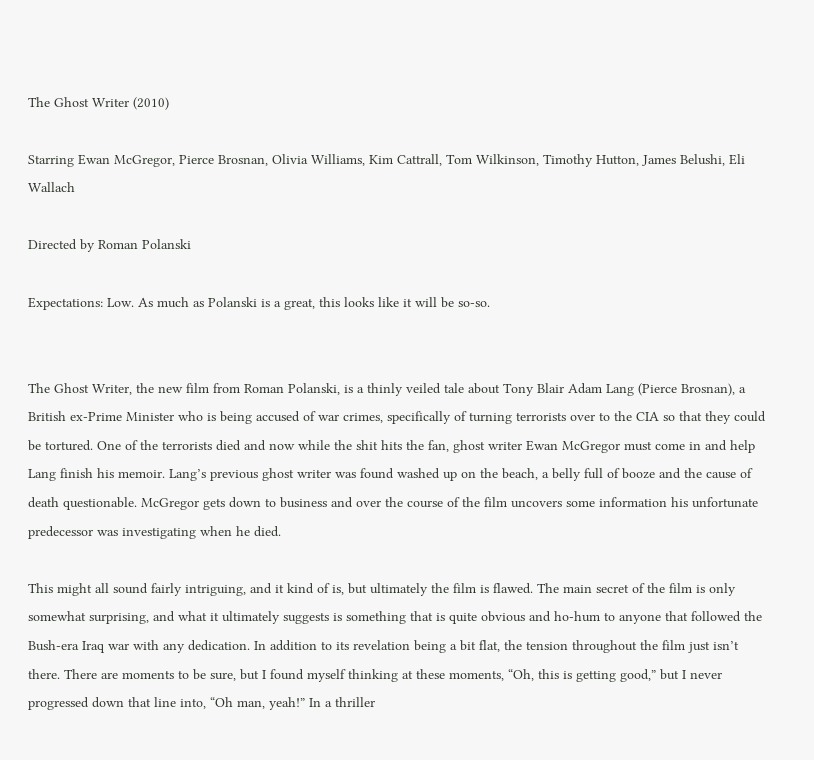The Ghost Writer (2010)

Starring Ewan McGregor, Pierce Brosnan, Olivia Williams, Kim Cattrall, Tom Wilkinson, Timothy Hutton, James Belushi, Eli Wallach

Directed by Roman Polanski

Expectations: Low. As much as Polanski is a great, this looks like it will be so-so.


The Ghost Writer, the new film from Roman Polanski, is a thinly veiled tale about Tony Blair Adam Lang (Pierce Brosnan), a British ex-Prime Minister who is being accused of war crimes, specifically of turning terrorists over to the CIA so that they could be tortured. One of the terrorists died and now while the shit hits the fan, ghost writer Ewan McGregor must come in and help Lang finish his memoir. Lang’s previous ghost writer was found washed up on the beach, a belly full of booze and the cause of death questionable. McGregor gets down to business and over the course of the film uncovers some information his unfortunate predecessor was investigating when he died.

This might all sound fairly intriguing, and it kind of is, but ultimately the film is flawed. The main secret of the film is only somewhat surprising, and what it ultimately suggests is something that is quite obvious and ho-hum to anyone that followed the Bush-era Iraq war with any dedication. In addition to its revelation being a bit flat, the tension throughout the film just isn’t there. There are moments to be sure, but I found myself thinking at these moments, “Oh, this is getting good,” but I never progressed down that line into, “Oh man, yeah!” In a thriller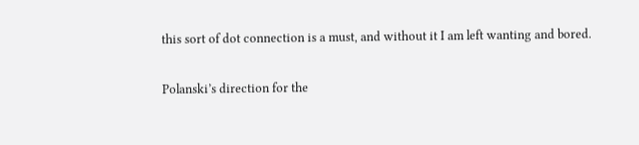this sort of dot connection is a must, and without it I am left wanting and bored.

Polanski’s direction for the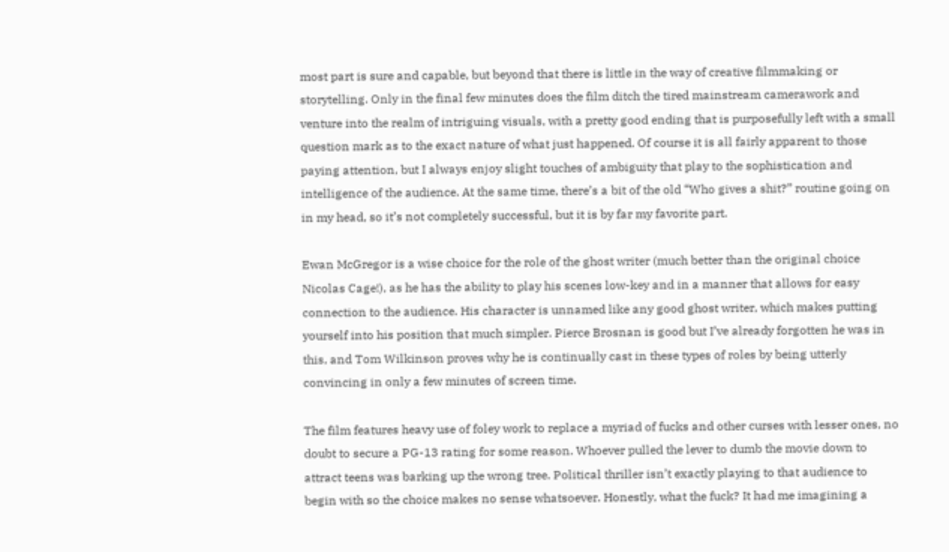most part is sure and capable, but beyond that there is little in the way of creative filmmaking or storytelling. Only in the final few minutes does the film ditch the tired mainstream camerawork and venture into the realm of intriguing visuals, with a pretty good ending that is purposefully left with a small question mark as to the exact nature of what just happened. Of course it is all fairly apparent to those paying attention, but I always enjoy slight touches of ambiguity that play to the sophistication and intelligence of the audience. At the same time, there’s a bit of the old “Who gives a shit?” routine going on in my head, so it’s not completely successful, but it is by far my favorite part.

Ewan McGregor is a wise choice for the role of the ghost writer (much better than the original choice Nicolas Cage!), as he has the ability to play his scenes low-key and in a manner that allows for easy connection to the audience. His character is unnamed like any good ghost writer, which makes putting yourself into his position that much simpler. Pierce Brosnan is good but I’ve already forgotten he was in this, and Tom Wilkinson proves why he is continually cast in these types of roles by being utterly convincing in only a few minutes of screen time.

The film features heavy use of foley work to replace a myriad of fucks and other curses with lesser ones, no doubt to secure a PG-13 rating for some reason. Whoever pulled the lever to dumb the movie down to attract teens was barking up the wrong tree. Political thriller isn’t exactly playing to that audience to begin with so the choice makes no sense whatsoever. Honestly, what the fuck? It had me imagining a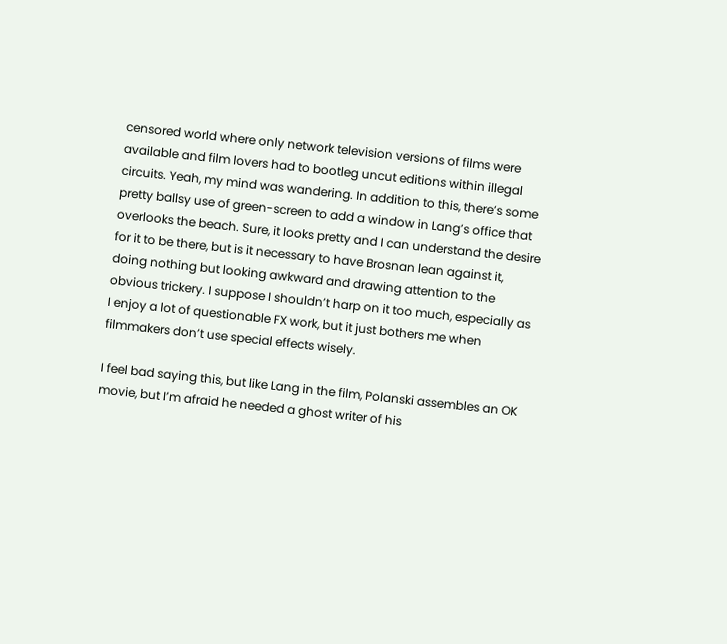censored world where only network television versions of films were available and film lovers had to bootleg uncut editions within illegal circuits. Yeah, my mind was wandering. In addition to this, there’s some pretty ballsy use of green-screen to add a window in Lang’s office that overlooks the beach. Sure, it looks pretty and I can understand the desire for it to be there, but is it necessary to have Brosnan lean against it, doing nothing but looking awkward and drawing attention to the obvious trickery. I suppose I shouldn’t harp on it too much, especially as I enjoy a lot of questionable FX work, but it just bothers me when filmmakers don’t use special effects wisely.

I feel bad saying this, but like Lang in the film, Polanski assembles an OK movie, but I’m afraid he needed a ghost writer of his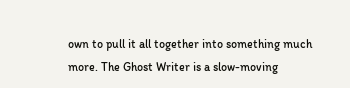own to pull it all together into something much more. The Ghost Writer is a slow-moving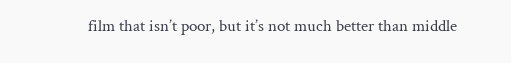film that isn’t poor, but it’s not much better than middle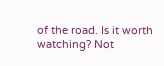of the road. Is it worth watching? Not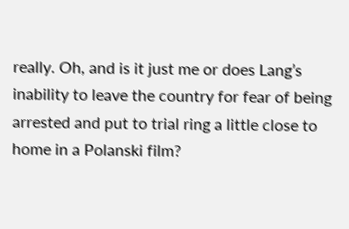really. Oh, and is it just me or does Lang’s inability to leave the country for fear of being arrested and put to trial ring a little close to home in a Polanski film?